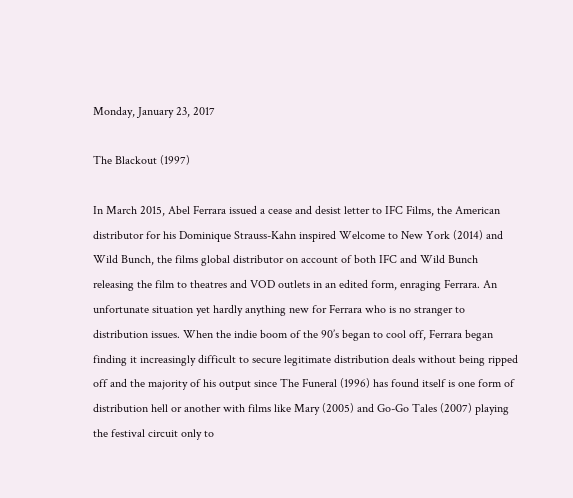Monday, January 23, 2017

The Blackout (1997)

In March 2015, Abel Ferrara issued a cease and desist letter to IFC Films, the American distributor for his Dominique Strauss-Kahn inspired Welcome to New York (2014) and Wild Bunch, the films global distributor on account of both IFC and Wild Bunch releasing the film to theatres and VOD outlets in an edited form, enraging Ferrara. An unfortunate situation yet hardly anything new for Ferrara who is no stranger to distribution issues. When the indie boom of the 90’s began to cool off, Ferrara began finding it increasingly difficult to secure legitimate distribution deals without being ripped off and the majority of his output since The Funeral (1996) has found itself is one form of distribution hell or another with films like Mary (2005) and Go-Go Tales (2007) playing the festival circuit only to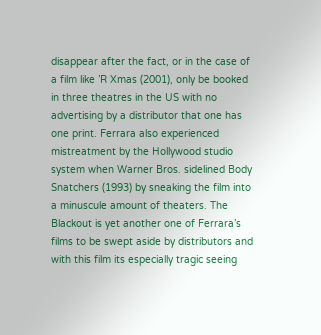disappear after the fact, or in the case of a film like ’R Xmas (2001), only be booked in three theatres in the US with no advertising by a distributor that one has one print. Ferrara also experienced mistreatment by the Hollywood studio system when Warner Bros. sidelined Body Snatchers (1993) by sneaking the film into a minuscule amount of theaters. The Blackout is yet another one of Ferrara’s films to be swept aside by distributors and with this film its especially tragic seeing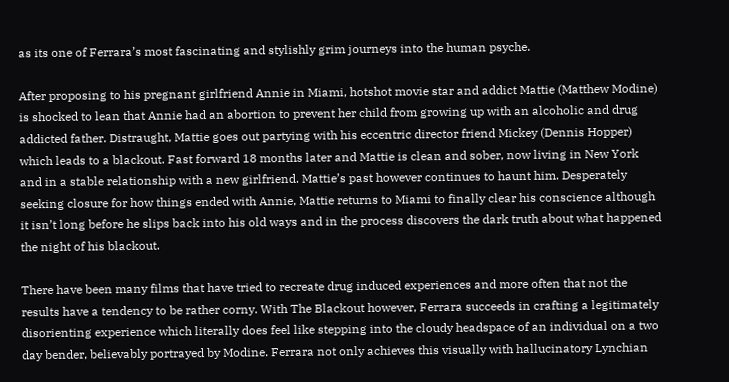as its one of Ferrara’s most fascinating and stylishly grim journeys into the human psyche.

After proposing to his pregnant girlfriend Annie in Miami, hotshot movie star and addict Mattie (Matthew Modine) is shocked to lean that Annie had an abortion to prevent her child from growing up with an alcoholic and drug addicted father. Distraught, Mattie goes out partying with his eccentric director friend Mickey (Dennis Hopper) which leads to a blackout. Fast forward 18 months later and Mattie is clean and sober, now living in New York and in a stable relationship with a new girlfriend. Mattie’s past however continues to haunt him. Desperately seeking closure for how things ended with Annie, Mattie returns to Miami to finally clear his conscience although it isn’t long before he slips back into his old ways and in the process discovers the dark truth about what happened the night of his blackout.

There have been many films that have tried to recreate drug induced experiences and more often that not the results have a tendency to be rather corny. With The Blackout however, Ferrara succeeds in crafting a legitimately disorienting experience which literally does feel like stepping into the cloudy headspace of an individual on a two day bender, believably portrayed by Modine. Ferrara not only achieves this visually with hallucinatory Lynchian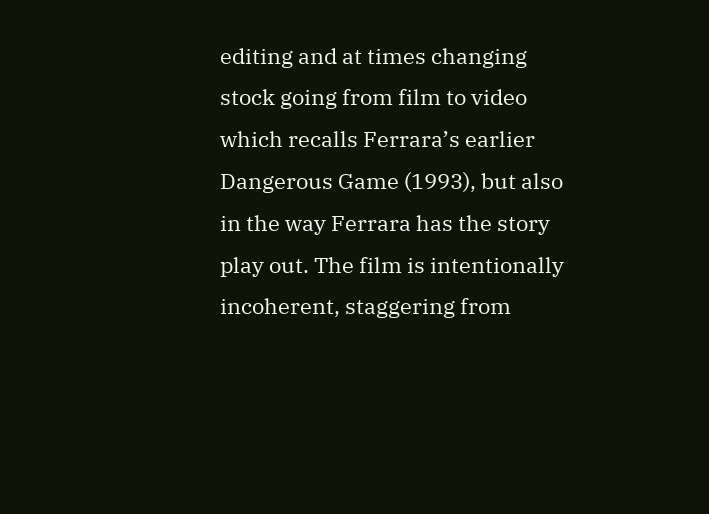editing and at times changing stock going from film to video which recalls Ferrara’s earlier Dangerous Game (1993), but also in the way Ferrara has the story play out. The film is intentionally incoherent, staggering from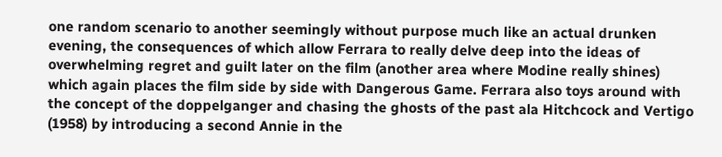one random scenario to another seemingly without purpose much like an actual drunken evening, the consequences of which allow Ferrara to really delve deep into the ideas of overwhelming regret and guilt later on the film (another area where Modine really shines) which again places the film side by side with Dangerous Game. Ferrara also toys around with the concept of the doppelganger and chasing the ghosts of the past ala Hitchcock and Vertigo (1958) by introducing a second Annie in the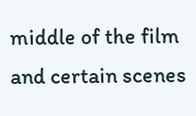middle of the film and certain scenes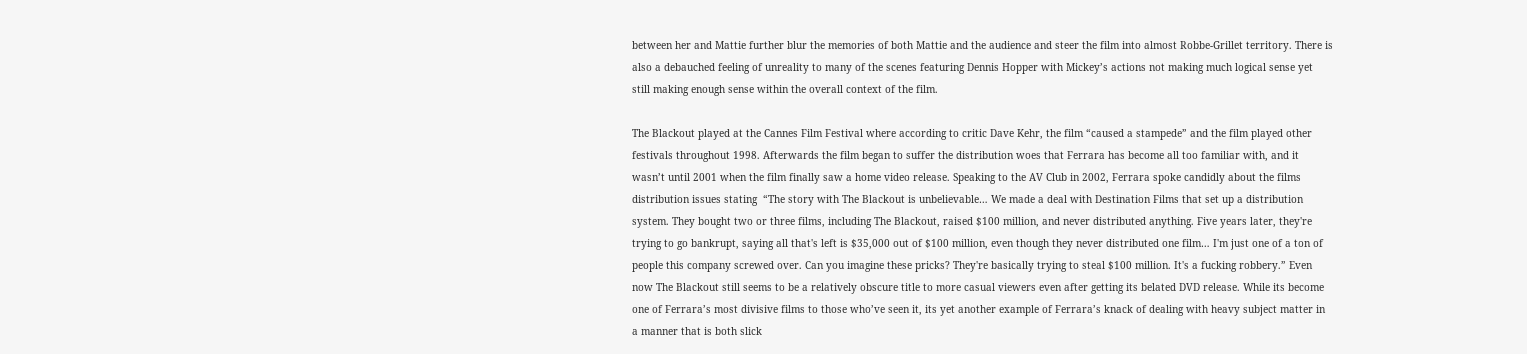between her and Mattie further blur the memories of both Mattie and the audience and steer the film into almost Robbe-Grillet territory. There is also a debauched feeling of unreality to many of the scenes featuring Dennis Hopper with Mickey’s actions not making much logical sense yet still making enough sense within the overall context of the film.

The Blackout played at the Cannes Film Festival where according to critic Dave Kehr, the film “caused a stampede” and the film played other festivals throughout 1998. Afterwards the film began to suffer the distribution woes that Ferrara has become all too familiar with, and it wasn’t until 2001 when the film finally saw a home video release. Speaking to the AV Club in 2002, Ferrara spoke candidly about the films distribution issues stating  “The story with The Blackout is unbelievable… We made a deal with Destination Films that set up a distribution system. They bought two or three films, including The Blackout, raised $100 million, and never distributed anything. Five years later, they're trying to go bankrupt, saying all that's left is $35,000 out of $100 million, even though they never distributed one film… I'm just one of a ton of people this company screwed over. Can you imagine these pricks? They're basically trying to steal $100 million. It's a fucking robbery.” Even now The Blackout still seems to be a relatively obscure title to more casual viewers even after getting its belated DVD release. While its become one of Ferrara’s most divisive films to those who’ve seen it, its yet another example of Ferrara’s knack of dealing with heavy subject matter in a manner that is both slick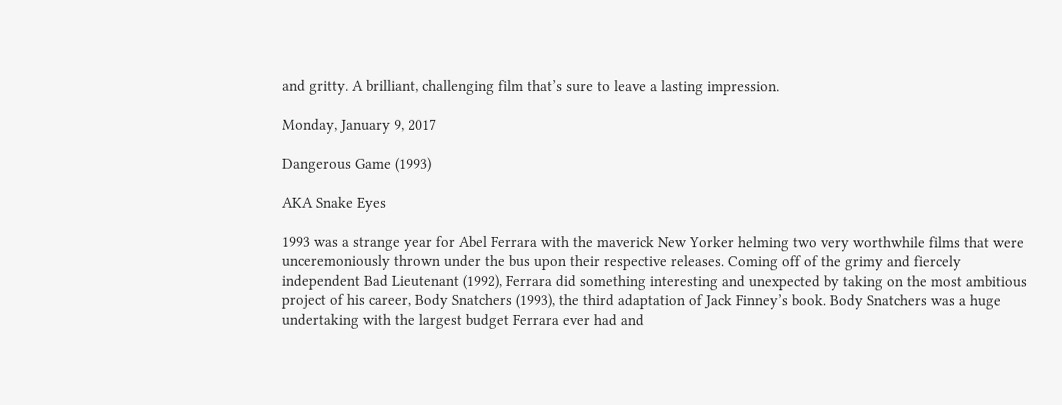and gritty. A brilliant, challenging film that’s sure to leave a lasting impression.

Monday, January 9, 2017

Dangerous Game (1993)

AKA Snake Eyes

1993 was a strange year for Abel Ferrara with the maverick New Yorker helming two very worthwhile films that were unceremoniously thrown under the bus upon their respective releases. Coming off of the grimy and fiercely independent Bad Lieutenant (1992), Ferrara did something interesting and unexpected by taking on the most ambitious project of his career, Body Snatchers (1993), the third adaptation of Jack Finney’s book. Body Snatchers was a huge undertaking with the largest budget Ferrara ever had and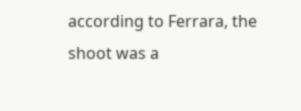according to Ferrara, the shoot was a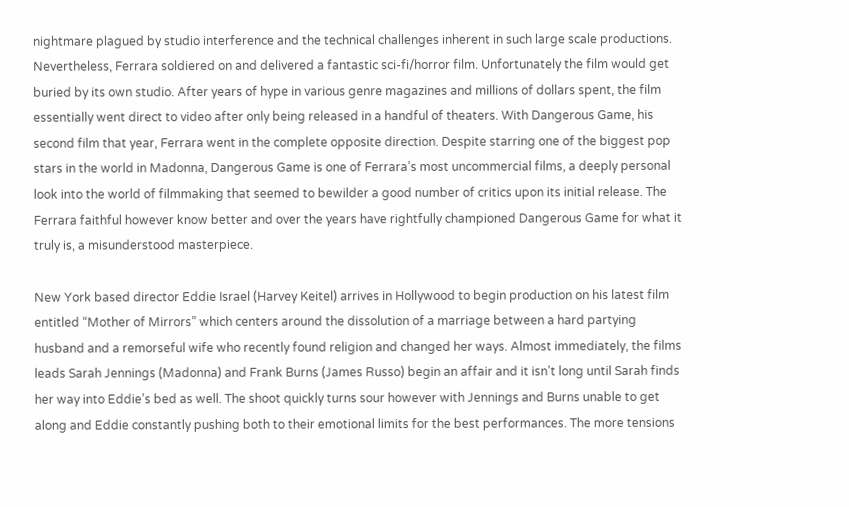nightmare plagued by studio interference and the technical challenges inherent in such large scale productions. Nevertheless, Ferrara soldiered on and delivered a fantastic sci-fi/horror film. Unfortunately the film would get buried by its own studio. After years of hype in various genre magazines and millions of dollars spent, the film essentially went direct to video after only being released in a handful of theaters. With Dangerous Game, his second film that year, Ferrara went in the complete opposite direction. Despite starring one of the biggest pop stars in the world in Madonna, Dangerous Game is one of Ferrara’s most uncommercial films, a deeply personal look into the world of filmmaking that seemed to bewilder a good number of critics upon its initial release. The Ferrara faithful however know better and over the years have rightfully championed Dangerous Game for what it truly is, a misunderstood masterpiece.

New York based director Eddie Israel (Harvey Keitel) arrives in Hollywood to begin production on his latest film entitled “Mother of Mirrors” which centers around the dissolution of a marriage between a hard partying husband and a remorseful wife who recently found religion and changed her ways. Almost immediately, the films leads Sarah Jennings (Madonna) and Frank Burns (James Russo) begin an affair and it isn’t long until Sarah finds her way into Eddie’s bed as well. The shoot quickly turns sour however with Jennings and Burns unable to get along and Eddie constantly pushing both to their emotional limits for the best performances. The more tensions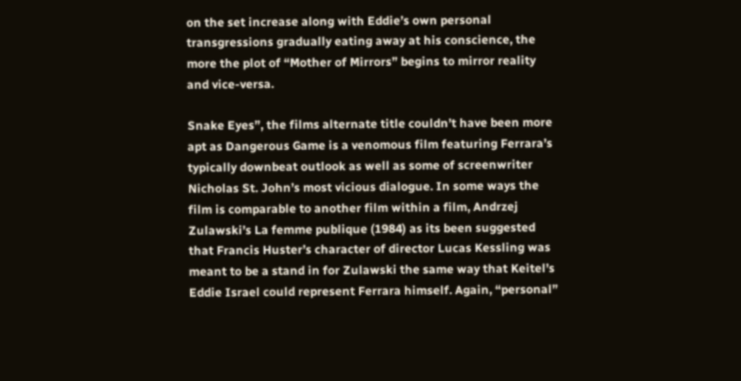on the set increase along with Eddie’s own personal transgressions gradually eating away at his conscience, the more the plot of “Mother of Mirrors” begins to mirror reality and vice-versa.

Snake Eyes”, the films alternate title couldn’t have been more apt as Dangerous Game is a venomous film featuring Ferrara’s typically downbeat outlook as well as some of screenwriter Nicholas St. John’s most vicious dialogue. In some ways the film is comparable to another film within a film, Andrzej Zulawski’s La femme publique (1984) as its been suggested that Francis Huster’s character of director Lucas Kessling was meant to be a stand in for Zulawski the same way that Keitel’s Eddie Israel could represent Ferrara himself. Again, “personal”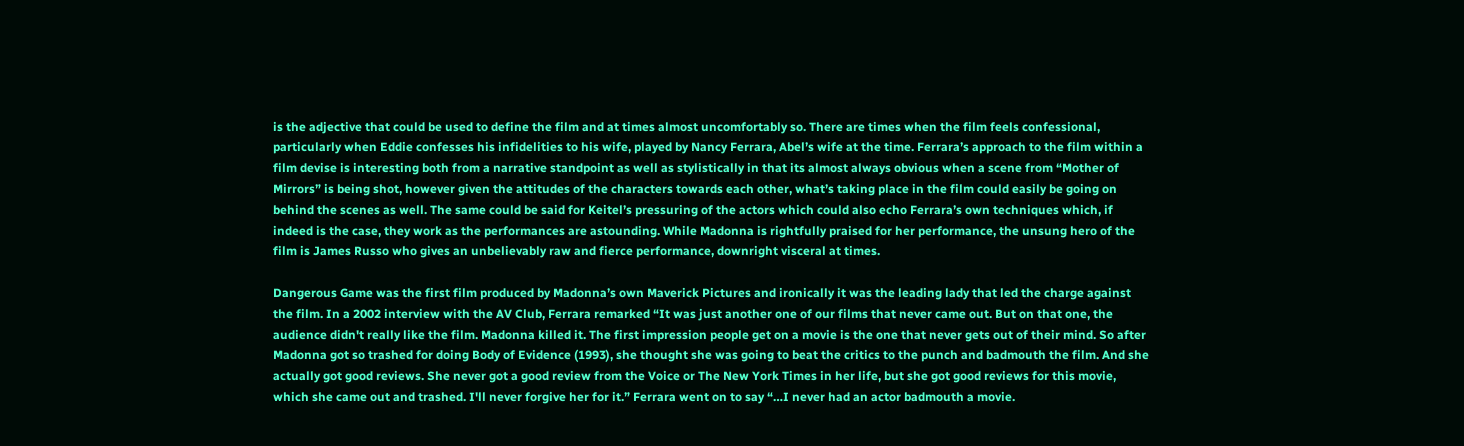is the adjective that could be used to define the film and at times almost uncomfortably so. There are times when the film feels confessional, particularly when Eddie confesses his infidelities to his wife, played by Nancy Ferrara, Abel’s wife at the time. Ferrara’s approach to the film within a film devise is interesting both from a narrative standpoint as well as stylistically in that its almost always obvious when a scene from “Mother of Mirrors” is being shot, however given the attitudes of the characters towards each other, what’s taking place in the film could easily be going on behind the scenes as well. The same could be said for Keitel’s pressuring of the actors which could also echo Ferrara’s own techniques which, if indeed is the case, they work as the performances are astounding. While Madonna is rightfully praised for her performance, the unsung hero of the film is James Russo who gives an unbelievably raw and fierce performance, downright visceral at times.

Dangerous Game was the first film produced by Madonna’s own Maverick Pictures and ironically it was the leading lady that led the charge against the film. In a 2002 interview with the AV Club, Ferrara remarked “It was just another one of our films that never came out. But on that one, the audience didn't really like the film. Madonna killed it. The first impression people get on a movie is the one that never gets out of their mind. So after Madonna got so trashed for doing Body of Evidence (1993), she thought she was going to beat the critics to the punch and badmouth the film. And she actually got good reviews. She never got a good review from the Voice or The New York Times in her life, but she got good reviews for this movie, which she came out and trashed. I'll never forgive her for it.” Ferrara went on to say “…I never had an actor badmouth a movie.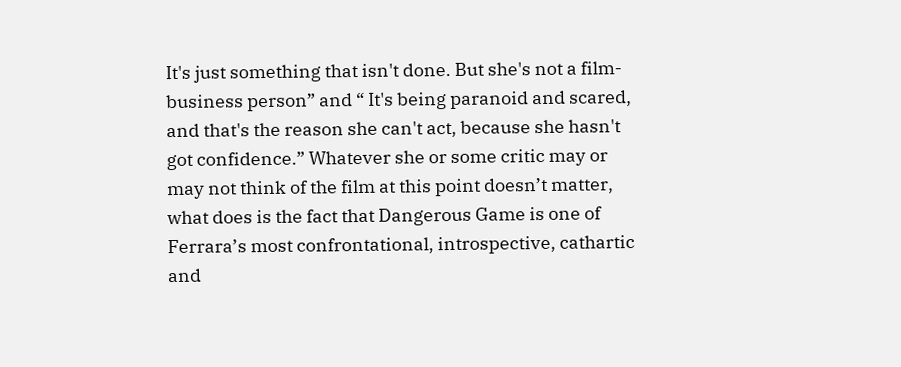It's just something that isn't done. But she's not a film-business person” and “ It's being paranoid and scared, and that's the reason she can't act, because she hasn't got confidence.” Whatever she or some critic may or may not think of the film at this point doesn’t matter, what does is the fact that Dangerous Game is one of Ferrara’s most confrontational, introspective, cathartic and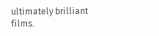ultimately brilliant films.